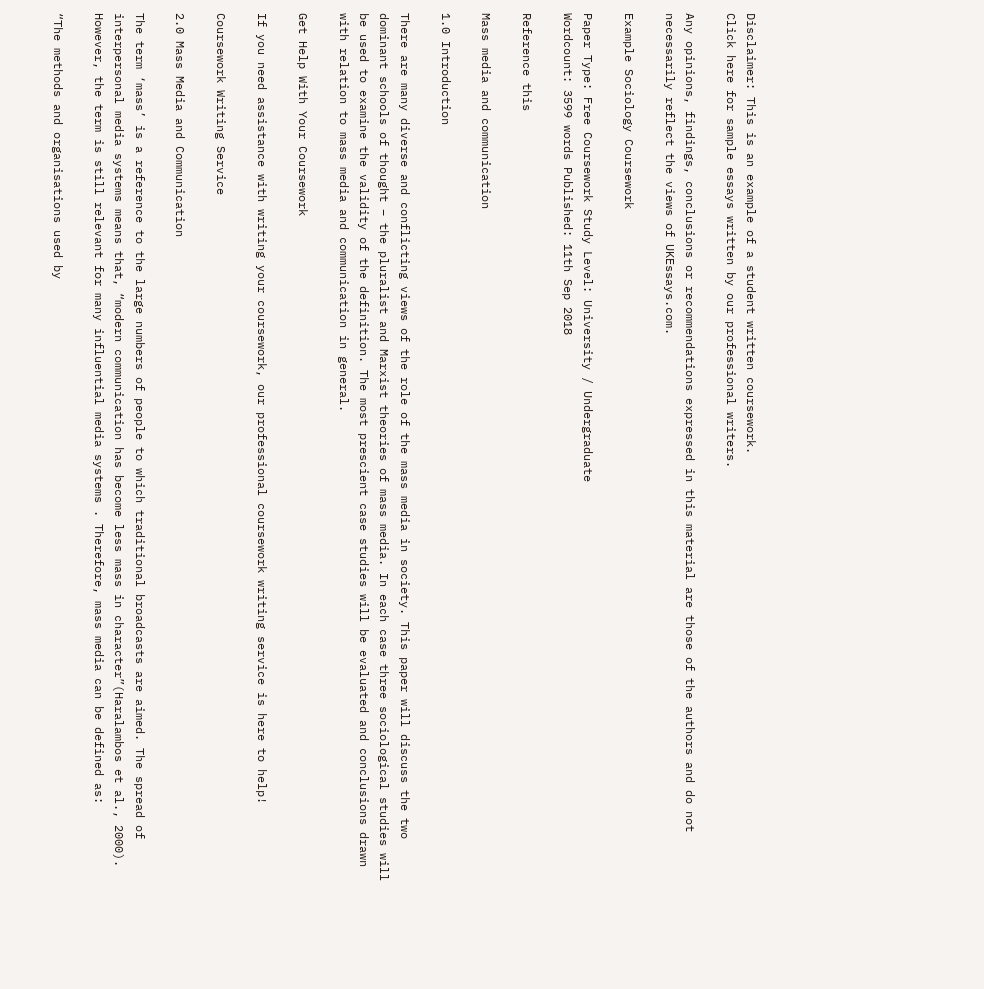Disclaimer: This is an example of a student written coursework.
Click here for sample essays written by our professional writers.

Any opinions, findings, conclusions or recommendations expressed in this material are those of the authors and do not necessarily reflect the views of UKEssays.com.

Example Sociology Coursework

Paper Type: Free Coursework Study Level: University / Undergraduate
Wordcount: 3599 words Published: 11th Sep 2018

Reference this

Mass media and communication

1.0 Introduction

There are many diverse and conflicting views of the role of the mass media in society. This paper will discuss the two dominant schools of thought – the pluralist and Marxist theories of mass media. In each case three sociological studies will be used to examine the validity of the definition. The most prescient case studies will be evaluated and conclusions drawn with relation to mass media and communication in general.

Get Help With Your Coursework

If you need assistance with writing your coursework, our professional coursework writing service is here to help!

Coursework Writing Service

2.0 Mass Media and Communication

The term ‘mass’ is a reference to the large numbers of people to which traditional broadcasts are aimed. The spread of interpersonal media systems means that, “modern communication has become less mass in character”(Haralambos et al., 2000). However, the term is still relevant for many influential media systems . Therefore, mass media can be defined as:

“The methods and organisations used by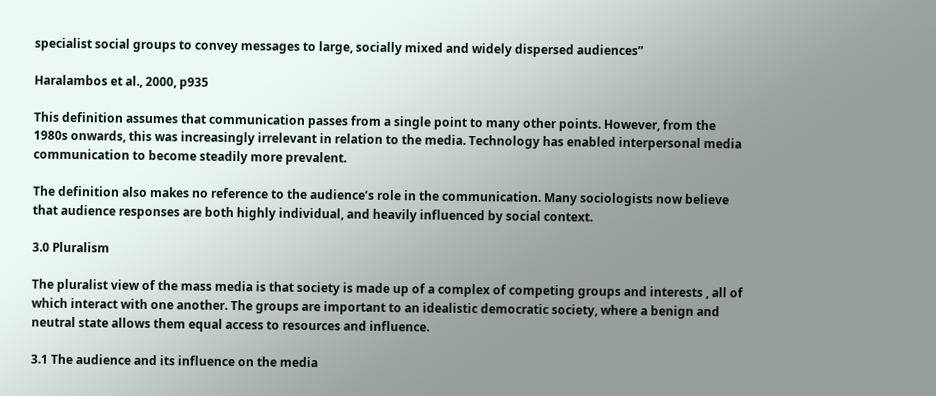specialist social groups to convey messages to large, socially mixed and widely dispersed audiences”

Haralambos et al., 2000, p935

This definition assumes that communication passes from a single point to many other points. However, from the 1980s onwards, this was increasingly irrelevant in relation to the media. Technology has enabled interpersonal media communication to become steadily more prevalent.

The definition also makes no reference to the audience’s role in the communication. Many sociologists now believe that audience responses are both highly individual, and heavily influenced by social context.

3.0 Pluralism

The pluralist view of the mass media is that society is made up of a complex of competing groups and interests , all of which interact with one another. The groups are important to an idealistic democratic society, where a benign and neutral state allows them equal access to resources and influence.

3.1 The audience and its influence on the media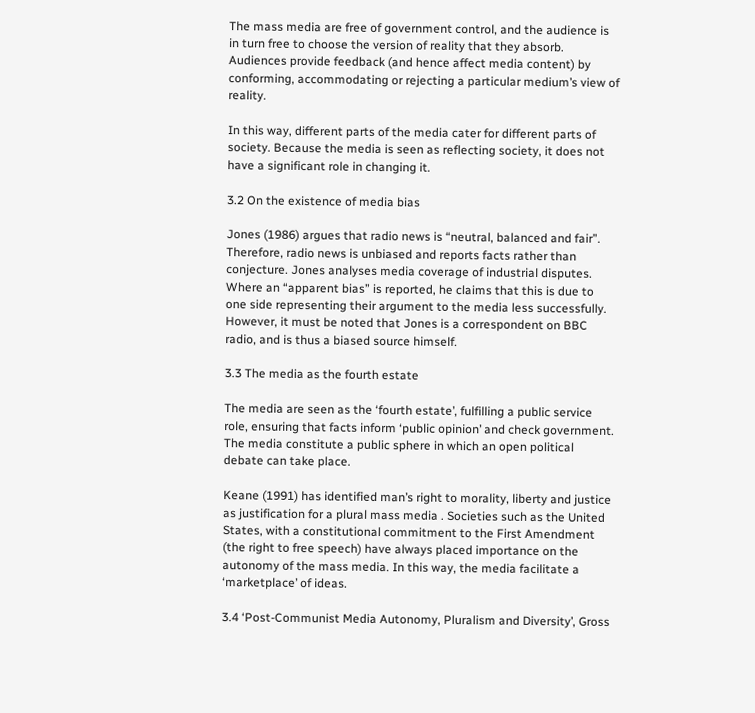The mass media are free of government control, and the audience is in turn free to choose the version of reality that they absorb. Audiences provide feedback (and hence affect media content) by conforming, accommodating or rejecting a particular medium’s view of reality.

In this way, different parts of the media cater for different parts of society. Because the media is seen as reflecting society, it does not have a significant role in changing it.

3.2 On the existence of media bias

Jones (1986) argues that radio news is “neutral, balanced and fair”. Therefore, radio news is unbiased and reports facts rather than conjecture. Jones analyses media coverage of industrial disputes. Where an “apparent bias” is reported, he claims that this is due to one side representing their argument to the media less successfully. However, it must be noted that Jones is a correspondent on BBC radio, and is thus a biased source himself.

3.3 The media as the fourth estate

The media are seen as the ‘fourth estate’, fulfilling a public service role, ensuring that facts inform ‘public opinion’ and check government. The media constitute a public sphere in which an open political debate can take place.

Keane (1991) has identified man’s right to morality, liberty and justice as justification for a plural mass media . Societies such as the United States, with a constitutional commitment to the First Amendment (the right to free speech) have always placed importance on the autonomy of the mass media. In this way, the media facilitate a ‘marketplace’ of ideas.

3.4 ‘Post-Communist Media Autonomy, Pluralism and Diversity’, Gross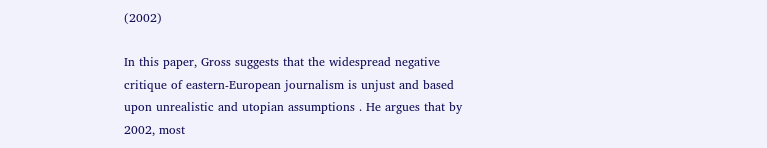(2002)

In this paper, Gross suggests that the widespread negative critique of eastern-European journalism is unjust and based upon unrealistic and utopian assumptions . He argues that by 2002, most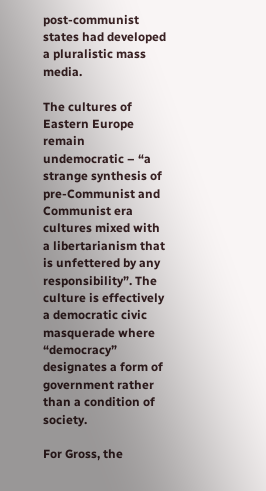post-communist states had developed a pluralistic mass media.

The cultures of Eastern Europe remain undemocratic – “a strange synthesis of pre-Communist and Communist era cultures mixed with a libertarianism that is unfettered by any responsibility”. The culture is effectively a democratic civic masquerade where “democracy” designates a form of government rather than a condition of society.

For Gross, the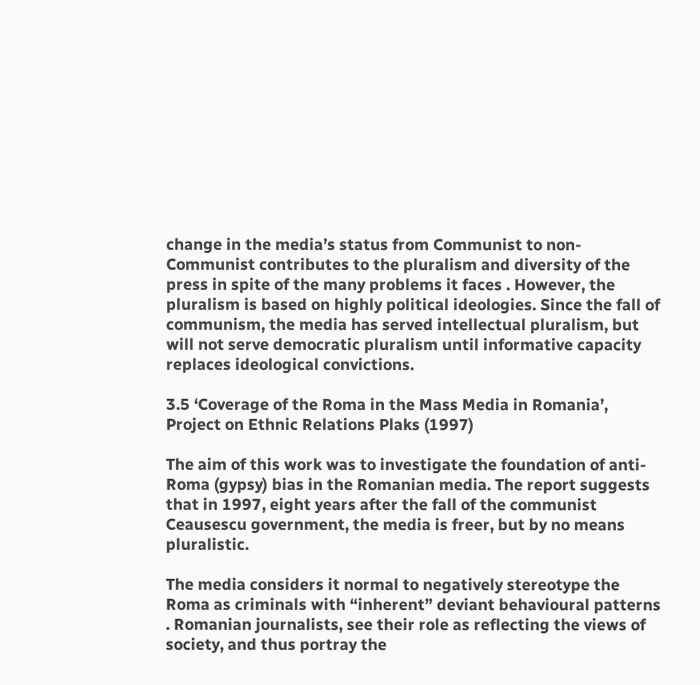change in the media’s status from Communist to non-Communist contributes to the pluralism and diversity of the press in spite of the many problems it faces . However, the pluralism is based on highly political ideologies. Since the fall of communism, the media has served intellectual pluralism, but will not serve democratic pluralism until informative capacity replaces ideological convictions.

3.5 ‘Coverage of the Roma in the Mass Media in Romania’, Project on Ethnic Relations Plaks (1997)

The aim of this work was to investigate the foundation of anti-Roma (gypsy) bias in the Romanian media. The report suggests that in 1997, eight years after the fall of the communist Ceausescu government, the media is freer, but by no means pluralistic.

The media considers it normal to negatively stereotype the Roma as criminals with “inherent” deviant behavioural patterns . Romanian journalists, see their role as reflecting the views of society, and thus portray the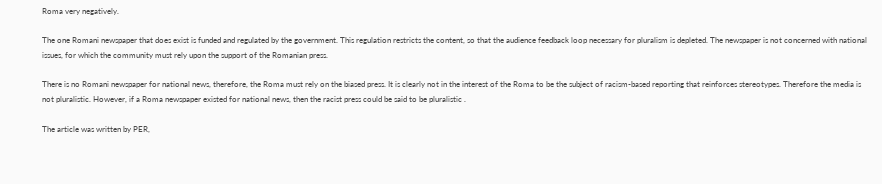Roma very negatively.

The one Romani newspaper that does exist is funded and regulated by the government. This regulation restricts the content, so that the audience feedback loop necessary for pluralism is depleted. The newspaper is not concerned with national issues, for which the community must rely upon the support of the Romanian press.

There is no Romani newspaper for national news, therefore, the Roma must rely on the biased press. It is clearly not in the interest of the Roma to be the subject of racism-based reporting that reinforces stereotypes. Therefore the media is not pluralistic. However, if a Roma newspaper existed for national news, then the racist press could be said to be pluralistic .

The article was written by PER,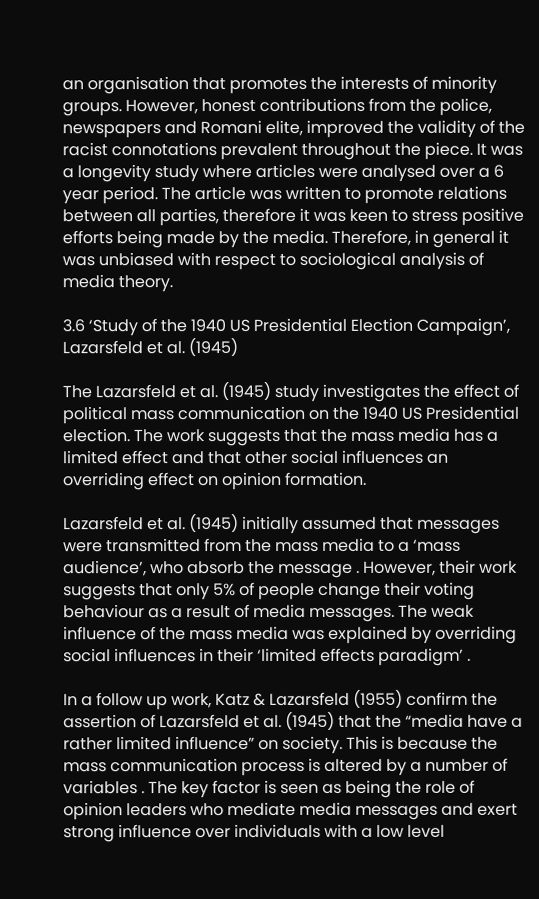an organisation that promotes the interests of minority groups. However, honest contributions from the police, newspapers and Romani elite, improved the validity of the racist connotations prevalent throughout the piece. It was a longevity study where articles were analysed over a 6 year period. The article was written to promote relations between all parties, therefore it was keen to stress positive efforts being made by the media. Therefore, in general it was unbiased with respect to sociological analysis of media theory.

3.6 ‘Study of the 1940 US Presidential Election Campaign’, Lazarsfeld et al. (1945)

The Lazarsfeld et al. (1945) study investigates the effect of political mass communication on the 1940 US Presidential election. The work suggests that the mass media has a limited effect and that other social influences an overriding effect on opinion formation.

Lazarsfeld et al. (1945) initially assumed that messages were transmitted from the mass media to a ‘mass audience’, who absorb the message . However, their work suggests that only 5% of people change their voting behaviour as a result of media messages. The weak influence of the mass media was explained by overriding social influences in their ‘limited effects paradigm’ .

In a follow up work, Katz & Lazarsfeld (1955) confirm the assertion of Lazarsfeld et al. (1945) that the “media have a rather limited influence” on society. This is because the mass communication process is altered by a number of variables . The key factor is seen as being the role of opinion leaders who mediate media messages and exert strong influence over individuals with a low level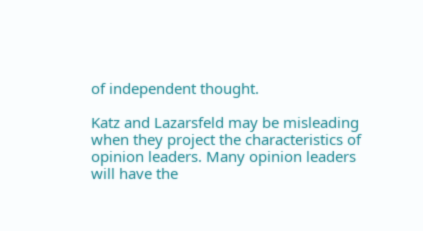of independent thought.

Katz and Lazarsfeld may be misleading when they project the characteristics of opinion leaders. Many opinion leaders will have the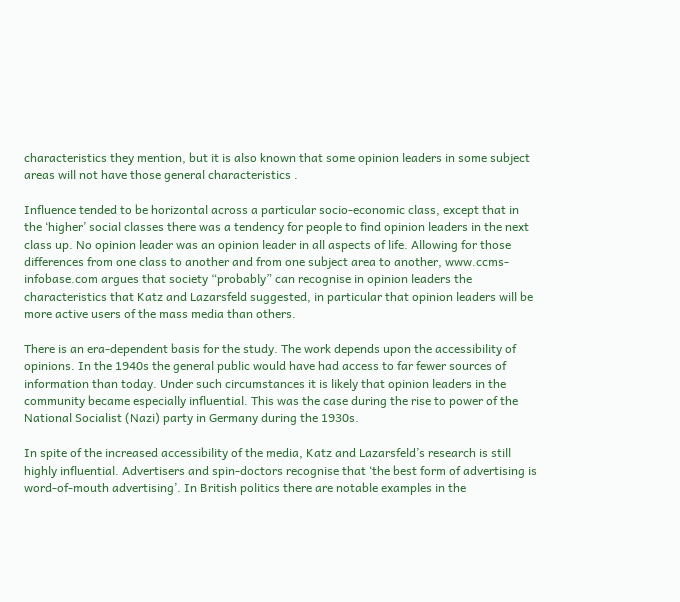characteristics they mention, but it is also known that some opinion leaders in some subject areas will not have those general characteristics .

Influence tended to be horizontal across a particular socio-economic class, except that in the ‘higher’ social classes there was a tendency for people to find opinion leaders in the next class up. No opinion leader was an opinion leader in all aspects of life. Allowing for those differences from one class to another and from one subject area to another, www.ccms-infobase.com argues that society “probably” can recognise in opinion leaders the characteristics that Katz and Lazarsfeld suggested, in particular that opinion leaders will be more active users of the mass media than others.

There is an era-dependent basis for the study. The work depends upon the accessibility of opinions. In the 1940s the general public would have had access to far fewer sources of information than today. Under such circumstances it is likely that opinion leaders in the community became especially influential. This was the case during the rise to power of the National Socialist (Nazi) party in Germany during the 1930s.

In spite of the increased accessibility of the media, Katz and Lazarsfeld’s research is still highly influential. Advertisers and spin-doctors recognise that ‘the best form of advertising is word-of-mouth advertising’. In British politics there are notable examples in the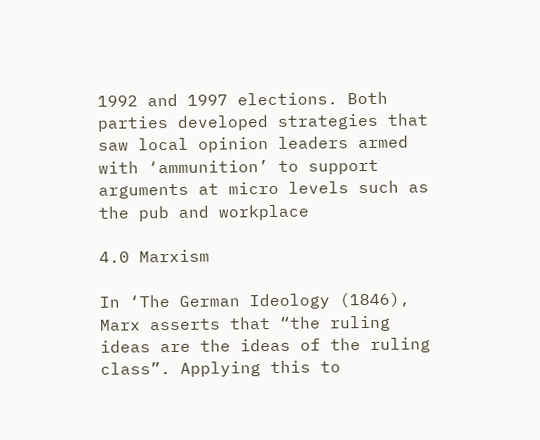1992 and 1997 elections. Both parties developed strategies that saw local opinion leaders armed with ‘ammunition’ to support arguments at micro levels such as the pub and workplace

4.0 Marxism

In ‘The German Ideology (1846), Marx asserts that “the ruling ideas are the ideas of the ruling class”. Applying this to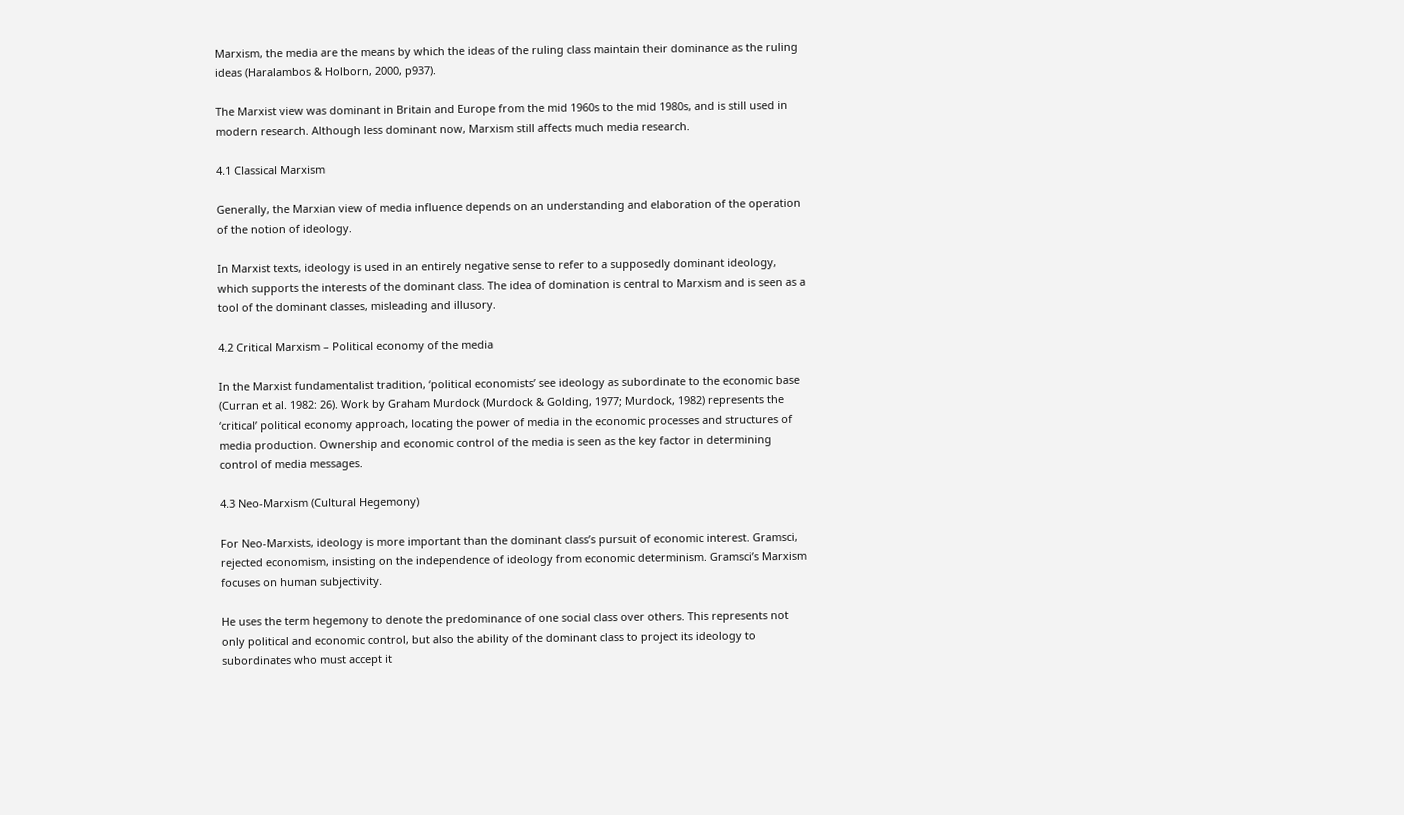Marxism, the media are the means by which the ideas of the ruling class maintain their dominance as the ruling ideas (Haralambos & Holborn, 2000, p937).

The Marxist view was dominant in Britain and Europe from the mid 1960s to the mid 1980s, and is still used in modern research. Although less dominant now, Marxism still affects much media research.

4.1 Classical Marxism

Generally, the Marxian view of media influence depends on an understanding and elaboration of the operation of the notion of ideology.

In Marxist texts, ideology is used in an entirely negative sense to refer to a supposedly dominant ideology, which supports the interests of the dominant class. The idea of domination is central to Marxism and is seen as a tool of the dominant classes, misleading and illusory.

4.2 Critical Marxism – Political economy of the media

In the Marxist fundamentalist tradition, ‘political economists’ see ideology as subordinate to the economic base (Curran et al. 1982: 26). Work by Graham Murdock (Murdock & Golding, 1977; Murdock, 1982) represents the ‘critical’ political economy approach, locating the power of media in the economic processes and structures of media production. Ownership and economic control of the media is seen as the key factor in determining control of media messages.

4.3 Neo-Marxism (Cultural Hegemony)

For Neo-Marxists, ideology is more important than the dominant class’s pursuit of economic interest. Gramsci, rejected economism, insisting on the independence of ideology from economic determinism. Gramsci’s Marxism focuses on human subjectivity.

He uses the term hegemony to denote the predominance of one social class over others. This represents not only political and economic control, but also the ability of the dominant class to project its ideology to subordinates who must accept it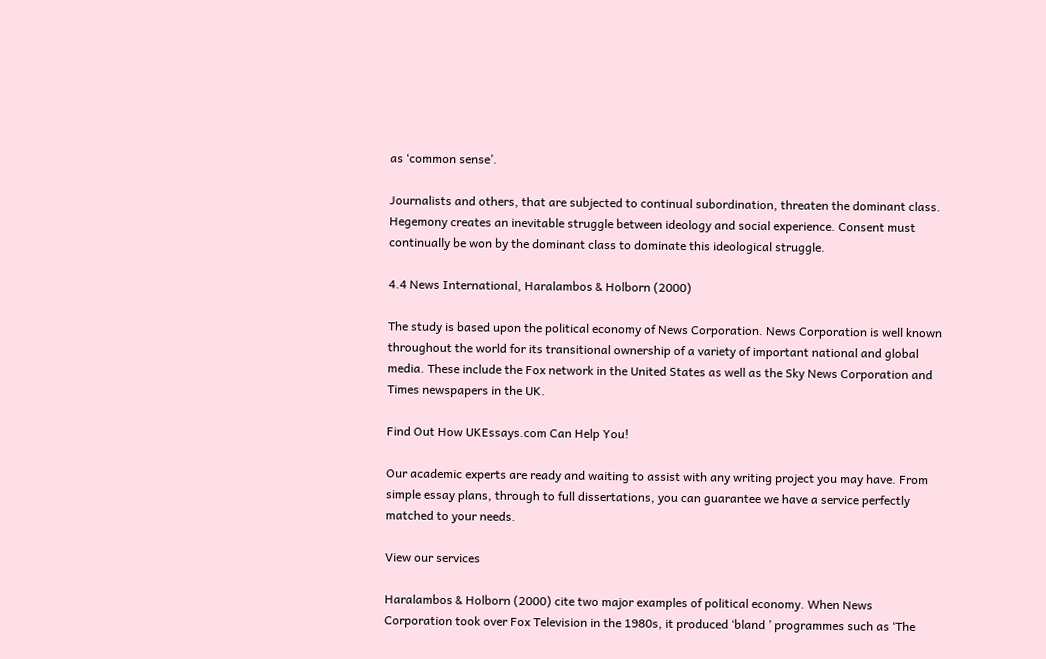as ‘common sense’.

Journalists and others, that are subjected to continual subordination, threaten the dominant class. Hegemony creates an inevitable struggle between ideology and social experience. Consent must continually be won by the dominant class to dominate this ideological struggle.

4.4 News International, Haralambos & Holborn (2000)

The study is based upon the political economy of News Corporation. News Corporation is well known throughout the world for its transitional ownership of a variety of important national and global media. These include the Fox network in the United States as well as the Sky News Corporation and Times newspapers in the UK.

Find Out How UKEssays.com Can Help You!

Our academic experts are ready and waiting to assist with any writing project you may have. From simple essay plans, through to full dissertations, you can guarantee we have a service perfectly matched to your needs.

View our services

Haralambos & Holborn (2000) cite two major examples of political economy. When News Corporation took over Fox Television in the 1980s, it produced ‘bland ’ programmes such as ‘The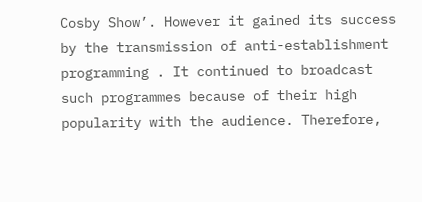Cosby Show’. However it gained its success by the transmission of anti-establishment programming . It continued to broadcast such programmes because of their high popularity with the audience. Therefore,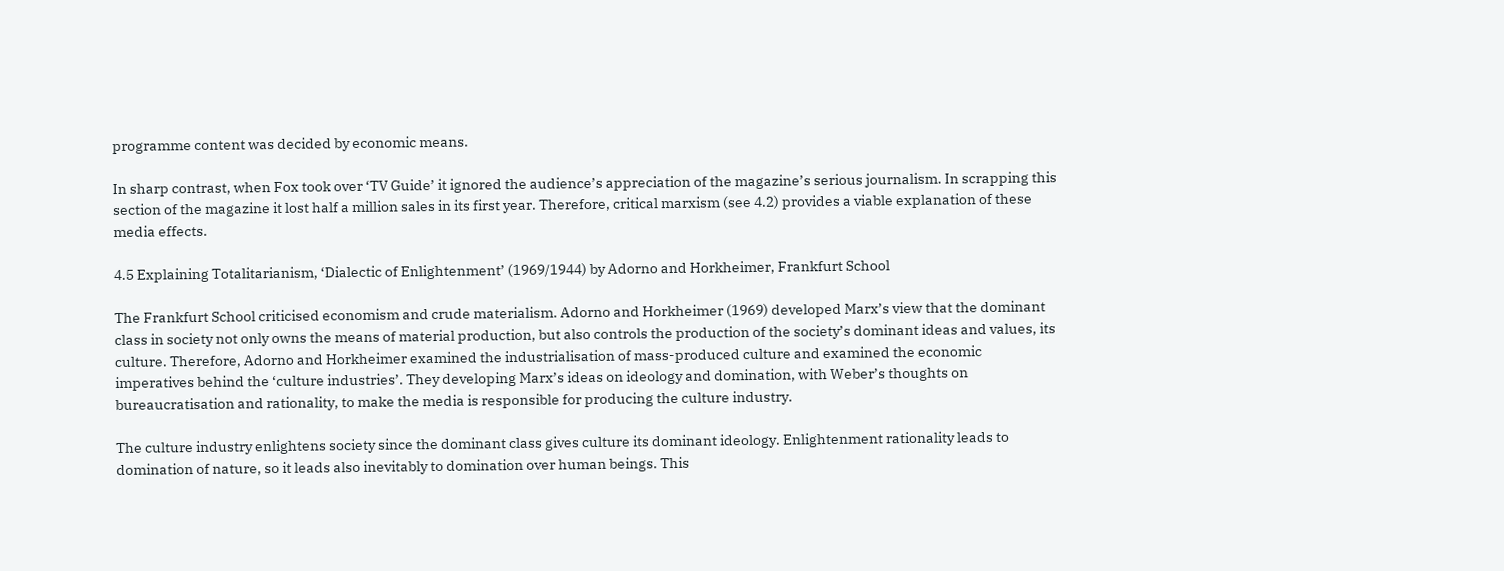programme content was decided by economic means.

In sharp contrast, when Fox took over ‘TV Guide’ it ignored the audience’s appreciation of the magazine’s serious journalism. In scrapping this section of the magazine it lost half a million sales in its first year. Therefore, critical marxism (see 4.2) provides a viable explanation of these media effects.

4.5 Explaining Totalitarianism, ‘Dialectic of Enlightenment’ (1969/1944) by Adorno and Horkheimer, Frankfurt School

The Frankfurt School criticised economism and crude materialism. Adorno and Horkheimer (1969) developed Marx’s view that the dominant class in society not only owns the means of material production, but also controls the production of the society’s dominant ideas and values, its culture. Therefore, Adorno and Horkheimer examined the industrialisation of mass-produced culture and examined the economic imperatives behind the ‘culture industries’. They developing Marx’s ideas on ideology and domination, with Weber’s thoughts on bureaucratisation and rationality, to make the media is responsible for producing the culture industry.

The culture industry enlightens society since the dominant class gives culture its dominant ideology. Enlightenment rationality leads to domination of nature, so it leads also inevitably to domination over human beings. This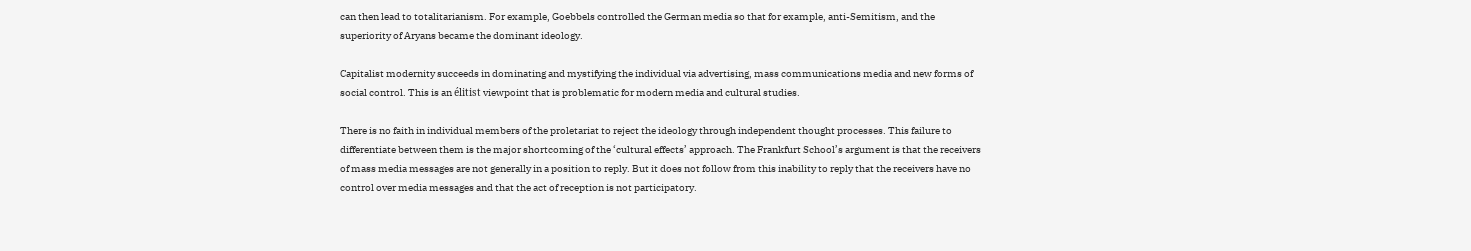can then lead to totalitarianism. For example, Goebbels controlled the German media so that for example, anti-Semitism, and the superiority of Aryans became the dominant ideology.

Capitalist modernity succeeds in dominating and mystifying the individual via advertising, mass communications media and new forms of social control. This is an élitist viewpoint that is problematic for modern media and cultural studies.

There is no faith in individual members of the proletariat to reject the ideology through independent thought processes. This failure to differentiate between them is the major shortcoming of the ‘cultural effects’ approach. The Frankfurt School’s argument is that the receivers of mass media messages are not generally in a position to reply. But it does not follow from this inability to reply that the receivers have no control over media messages and that the act of reception is not participatory.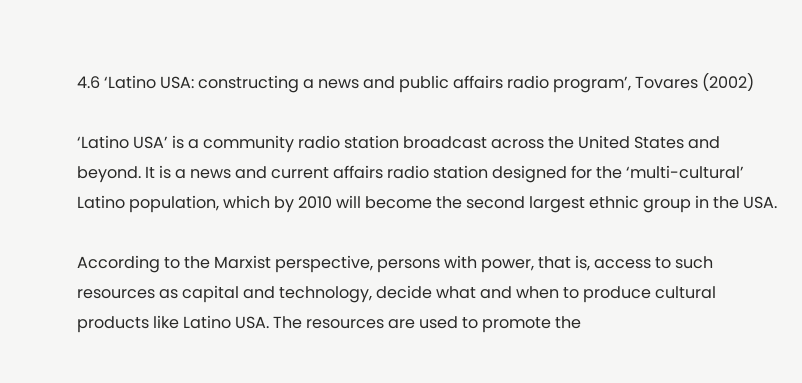4.6 ‘Latino USA: constructing a news and public affairs radio program’, Tovares (2002)

‘Latino USA’ is a community radio station broadcast across the United States and beyond. It is a news and current affairs radio station designed for the ‘multi-cultural’ Latino population, which by 2010 will become the second largest ethnic group in the USA.

According to the Marxist perspective, persons with power, that is, access to such resources as capital and technology, decide what and when to produce cultural products like Latino USA. The resources are used to promote the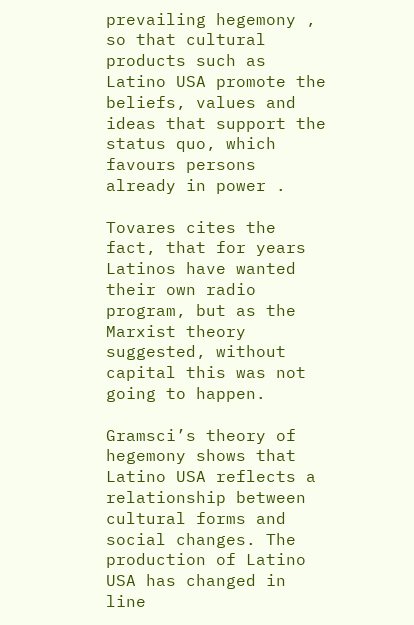prevailing hegemony , so that cultural products such as Latino USA promote the beliefs, values and ideas that support the status quo, which favours persons already in power .

Tovares cites the fact, that for years Latinos have wanted their own radio program, but as the Marxist theory suggested, without capital this was not going to happen.

Gramsci’s theory of hegemony shows that Latino USA reflects a relationship between cultural forms and social changes. The production of Latino USA has changed in line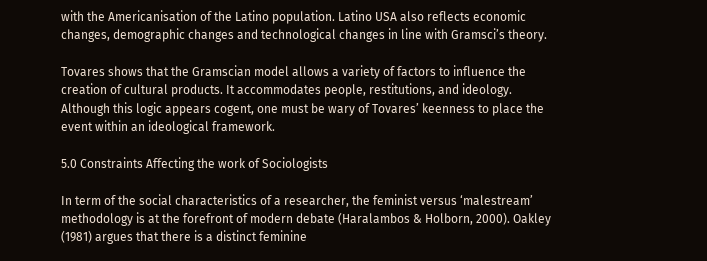with the Americanisation of the Latino population. Latino USA also reflects economic changes, demographic changes and technological changes in line with Gramsci’s theory.

Tovares shows that the Gramscian model allows a variety of factors to influence the creation of cultural products. It accommodates people, restitutions, and ideology. Although this logic appears cogent, one must be wary of Tovares’ keenness to place the event within an ideological framework.

5.0 Constraints Affecting the work of Sociologists

In term of the social characteristics of a researcher, the feminist versus ‘malestream’ methodology is at the forefront of modern debate (Haralambos & Holborn, 2000). Oakley (1981) argues that there is a distinct feminine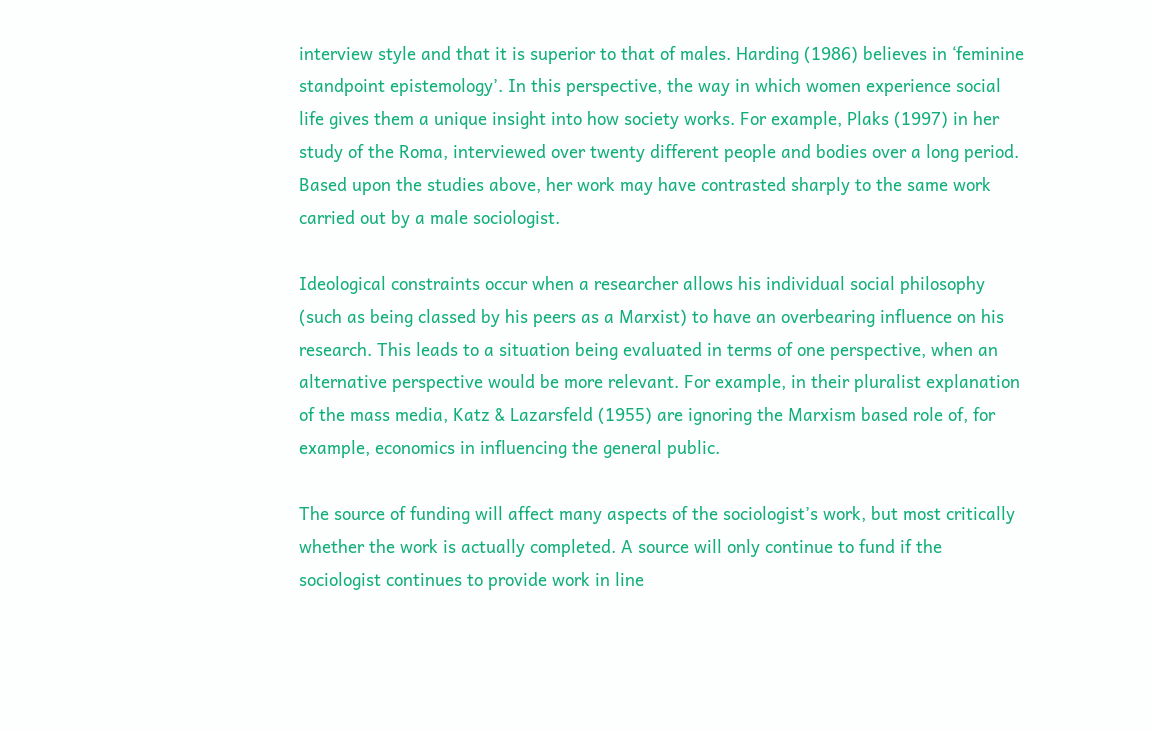interview style and that it is superior to that of males. Harding (1986) believes in ‘feminine standpoint epistemology’. In this perspective, the way in which women experience social life gives them a unique insight into how society works. For example, Plaks (1997) in her study of the Roma, interviewed over twenty different people and bodies over a long period. Based upon the studies above, her work may have contrasted sharply to the same work carried out by a male sociologist.

Ideological constraints occur when a researcher allows his individual social philosophy (such as being classed by his peers as a Marxist) to have an overbearing influence on his research. This leads to a situation being evaluated in terms of one perspective, when an alternative perspective would be more relevant. For example, in their pluralist explanation of the mass media, Katz & Lazarsfeld (1955) are ignoring the Marxism based role of, for example, economics in influencing the general public.

The source of funding will affect many aspects of the sociologist’s work, but most critically whether the work is actually completed. A source will only continue to fund if the sociologist continues to provide work in line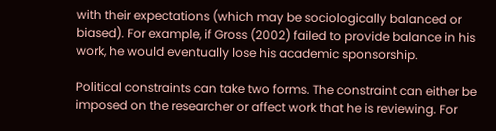with their expectations (which may be sociologically balanced or biased). For example, if Gross (2002) failed to provide balance in his work, he would eventually lose his academic sponsorship.

Political constraints can take two forms. The constraint can either be imposed on the researcher or affect work that he is reviewing. For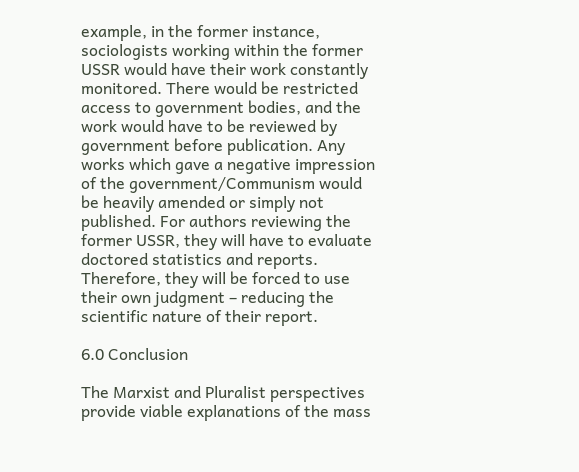example, in the former instance, sociologists working within the former USSR would have their work constantly monitored. There would be restricted access to government bodies, and the work would have to be reviewed by government before publication. Any works which gave a negative impression of the government/Communism would be heavily amended or simply not published. For authors reviewing the former USSR, they will have to evaluate doctored statistics and reports. Therefore, they will be forced to use their own judgment – reducing the scientific nature of their report.

6.0 Conclusion

The Marxist and Pluralist perspectives provide viable explanations of the mass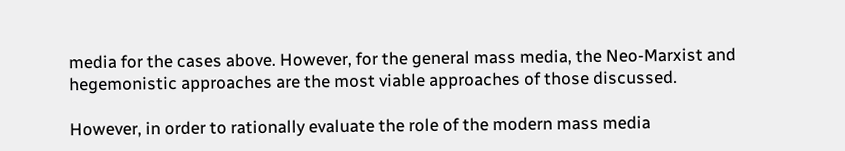media for the cases above. However, for the general mass media, the Neo-Marxist and hegemonistic approaches are the most viable approaches of those discussed.

However, in order to rationally evaluate the role of the modern mass media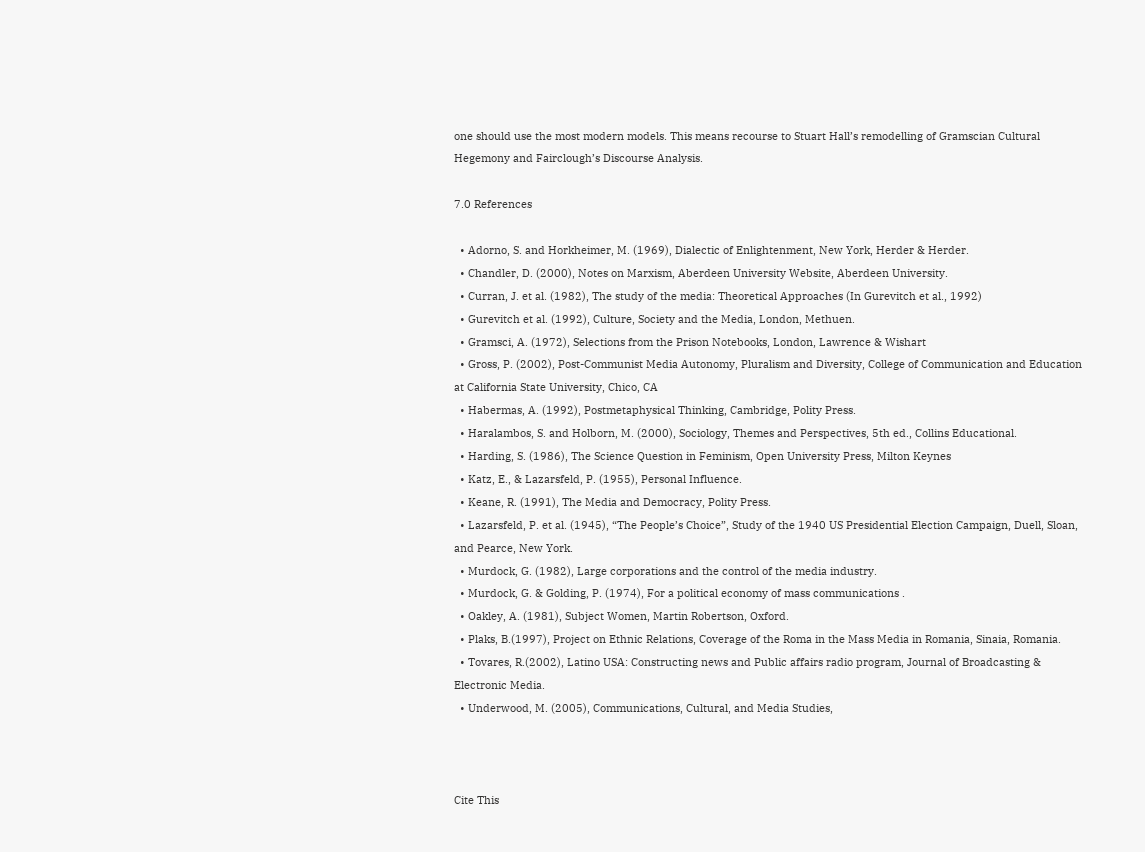one should use the most modern models. This means recourse to Stuart Hall’s remodelling of Gramscian Cultural Hegemony and Fairclough’s Discourse Analysis.

7.0 References

  • Adorno, S. and Horkheimer, M. (1969), Dialectic of Enlightenment, New York, Herder & Herder.
  • Chandler, D. (2000), Notes on Marxism, Aberdeen University Website, Aberdeen University.
  • Curran, J. et al. (1982), The study of the media: Theoretical Approaches (In Gurevitch et al., 1992)
  • Gurevitch et al. (1992), Culture, Society and the Media, London, Methuen.
  • Gramsci, A. (1972), Selections from the Prison Notebooks, London, Lawrence & Wishart
  • Gross, P. (2002), Post-Communist Media Autonomy, Pluralism and Diversity, College of Communication and Education at California State University, Chico, CA
  • Habermas, A. (1992), Postmetaphysical Thinking, Cambridge, Polity Press.
  • Haralambos, S. and Holborn, M. (2000), Sociology, Themes and Perspectives, 5th ed., Collins Educational.
  • Harding, S. (1986), The Science Question in Feminism, Open University Press, Milton Keynes
  • Katz, E., & Lazarsfeld, P. (1955), Personal Influence.
  • Keane, R. (1991), The Media and Democracy, Polity Press.
  • Lazarsfeld, P. et al. (1945), “The People’s Choice”, Study of the 1940 US Presidential Election Campaign, Duell, Sloan, and Pearce, New York.
  • Murdock, G. (1982), Large corporations and the control of the media industry.
  • Murdock, G. & Golding, P. (1974), For a political economy of mass communications .
  • Oakley, A. (1981), Subject Women, Martin Robertson, Oxford.
  • Plaks, B.(1997), Project on Ethnic Relations, Coverage of the Roma in the Mass Media in Romania, Sinaia, Romania.
  • Tovares, R.(2002), Latino USA: Constructing news and Public affairs radio program, Journal of Broadcasting & Electronic Media.
  • Underwood, M. (2005), Communications, Cultural, and Media Studies,



Cite This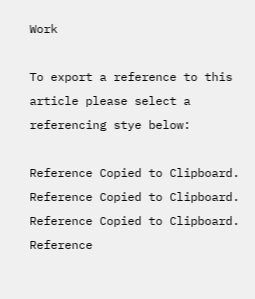Work

To export a reference to this article please select a referencing stye below:

Reference Copied to Clipboard.
Reference Copied to Clipboard.
Reference Copied to Clipboard.
Reference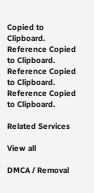Copied to Clipboard.
Reference Copied to Clipboard.
Reference Copied to Clipboard.
Reference Copied to Clipboard.

Related Services

View all

DMCA / Removal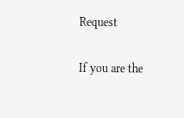Request

If you are the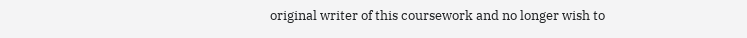original writer of this coursework and no longer wish to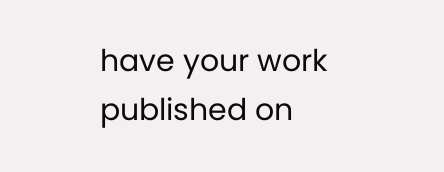have your work published on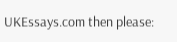UKEssays.com then please: